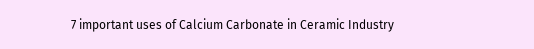7 important uses of Calcium Carbonate in Ceramic Industry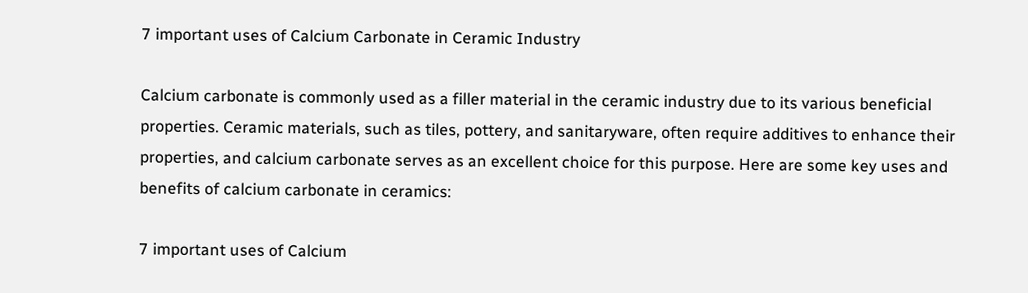7 important uses of Calcium Carbonate in Ceramic Industry

Calcium carbonate is commonly used as a filler material in the ceramic industry due to its various beneficial properties. Ceramic materials, such as tiles, pottery, and sanitaryware, often require additives to enhance their properties, and calcium carbonate serves as an excellent choice for this purpose. Here are some key uses and benefits of calcium carbonate in ceramics:

7 important uses of Calcium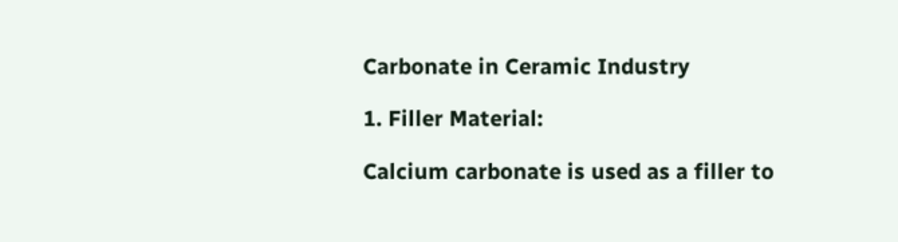Carbonate in Ceramic Industry

1. Filler Material:

Calcium carbonate is used as a filler to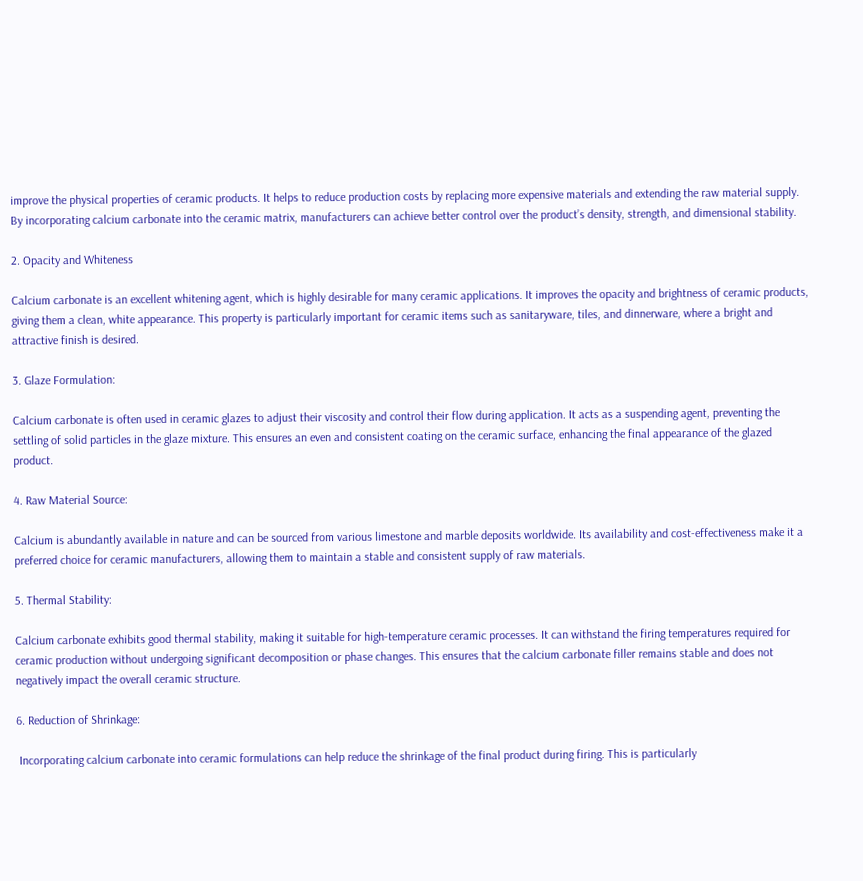improve the physical properties of ceramic products. It helps to reduce production costs by replacing more expensive materials and extending the raw material supply. By incorporating calcium carbonate into the ceramic matrix, manufacturers can achieve better control over the product’s density, strength, and dimensional stability.

2. Opacity and Whiteness

Calcium carbonate is an excellent whitening agent, which is highly desirable for many ceramic applications. It improves the opacity and brightness of ceramic products, giving them a clean, white appearance. This property is particularly important for ceramic items such as sanitaryware, tiles, and dinnerware, where a bright and attractive finish is desired.

3. Glaze Formulation:

Calcium carbonate is often used in ceramic glazes to adjust their viscosity and control their flow during application. It acts as a suspending agent, preventing the settling of solid particles in the glaze mixture. This ensures an even and consistent coating on the ceramic surface, enhancing the final appearance of the glazed product.

4. Raw Material Source:

Calcium is abundantly available in nature and can be sourced from various limestone and marble deposits worldwide. Its availability and cost-effectiveness make it a preferred choice for ceramic manufacturers, allowing them to maintain a stable and consistent supply of raw materials.

5. Thermal Stability:

Calcium carbonate exhibits good thermal stability, making it suitable for high-temperature ceramic processes. It can withstand the firing temperatures required for ceramic production without undergoing significant decomposition or phase changes. This ensures that the calcium carbonate filler remains stable and does not negatively impact the overall ceramic structure.

6. Reduction of Shrinkage:

 Incorporating calcium carbonate into ceramic formulations can help reduce the shrinkage of the final product during firing. This is particularly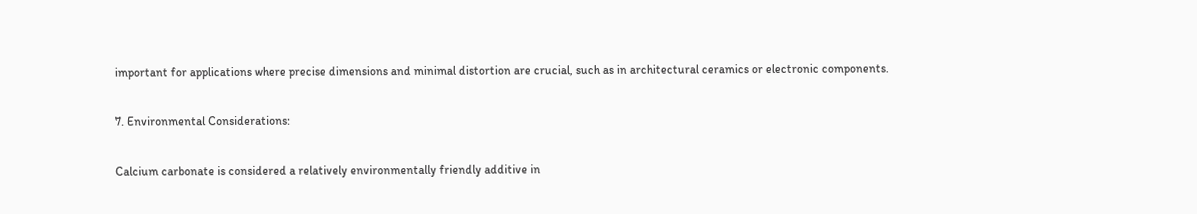important for applications where precise dimensions and minimal distortion are crucial, such as in architectural ceramics or electronic components.

7. Environmental Considerations:

Calcium carbonate is considered a relatively environmentally friendly additive in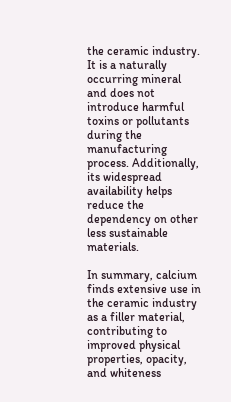the ceramic industry. It is a naturally occurring mineral and does not introduce harmful toxins or pollutants during the manufacturing process. Additionally, its widespread availability helps reduce the dependency on other less sustainable materials.

In summary, calcium finds extensive use in the ceramic industry as a filler material, contributing to improved physical properties, opacity, and whiteness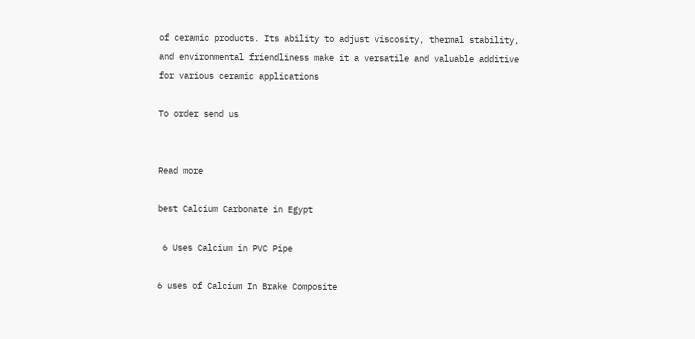of ceramic products. Its ability to adjust viscosity, thermal stability, and environmental friendliness make it a versatile and valuable additive for various ceramic applications

To order send us


Read more

best Calcium Carbonate in Egypt

 6 Uses Calcium in PVC Pipe

6 uses of Calcium In Brake Composite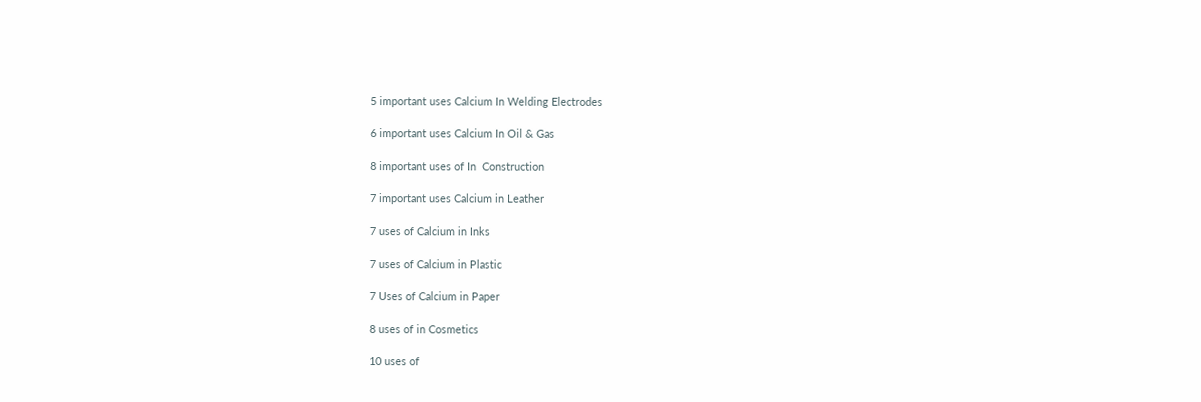5 important uses Calcium In Welding Electrodes

6 important uses Calcium In Oil & Gas

8 important uses of In  Construction

7 important uses Calcium in Leather

7 uses of Calcium in Inks

7 uses of Calcium in Plastic

7 Uses of Calcium in Paper

8 uses of in Cosmetics

10 uses of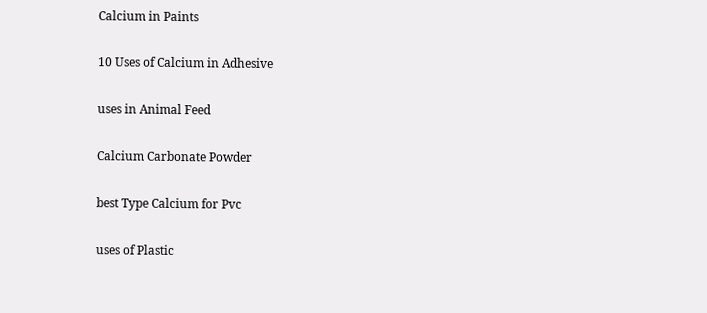Calcium in Paints

10 Uses of Calcium in Adhesive

uses in Animal Feed

Calcium Carbonate Powder

best Type Calcium for Pvc

uses of Plastic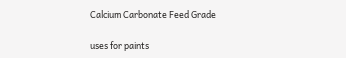Calcium Carbonate Feed Grade

uses for paints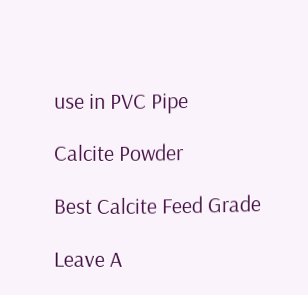use in PVC Pipe

Calcite Powder

Best Calcite Feed Grade

Leave A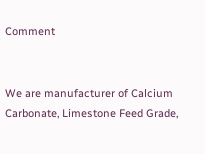Comment


We are manufacturer of Calcium Carbonate, Limestone Feed Grade,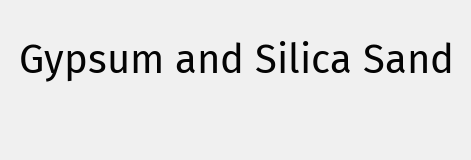Gypsum and Silica Sand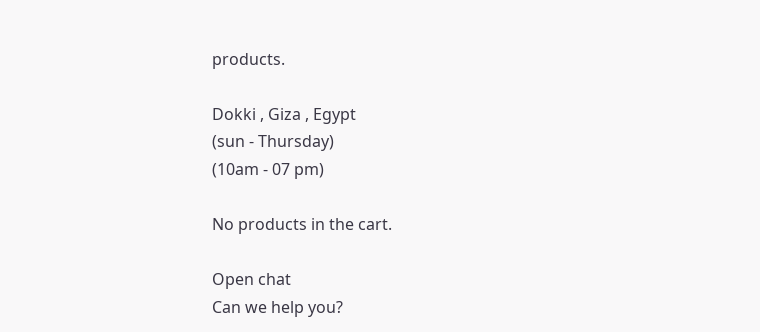products.

Dokki , Giza , Egypt
(sun - Thursday)
(10am - 07 pm)

No products in the cart.

Open chat
Can we help you?